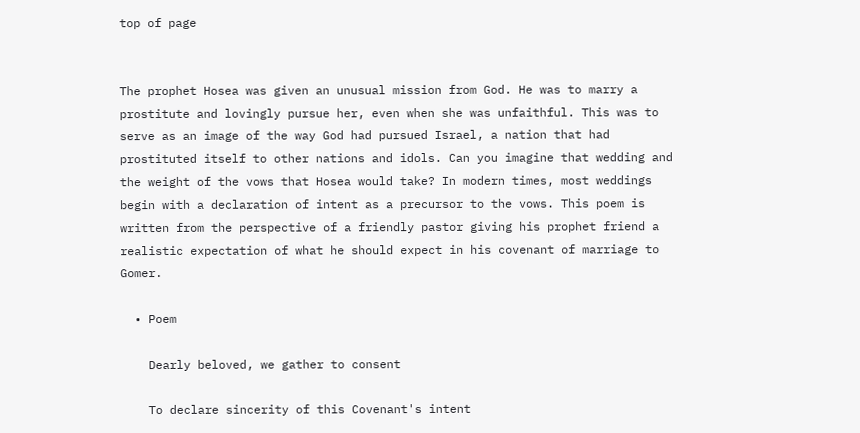top of page


The prophet Hosea was given an unusual mission from God. He was to marry a prostitute and lovingly pursue her, even when she was unfaithful. This was to serve as an image of the way God had pursued Israel, a nation that had prostituted itself to other nations and idols. Can you imagine that wedding and the weight of the vows that Hosea would take? In modern times, most weddings begin with a declaration of intent as a precursor to the vows. This poem is written from the perspective of a friendly pastor giving his prophet friend a realistic expectation of what he should expect in his covenant of marriage to Gomer.

  • Poem

    Dearly beloved, we gather to consent

    To declare sincerity of this Covenant's intent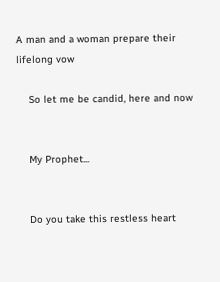A man and a woman prepare their lifelong vow

    So let me be candid, here and now


    My Prophet...


    Do you take this restless heart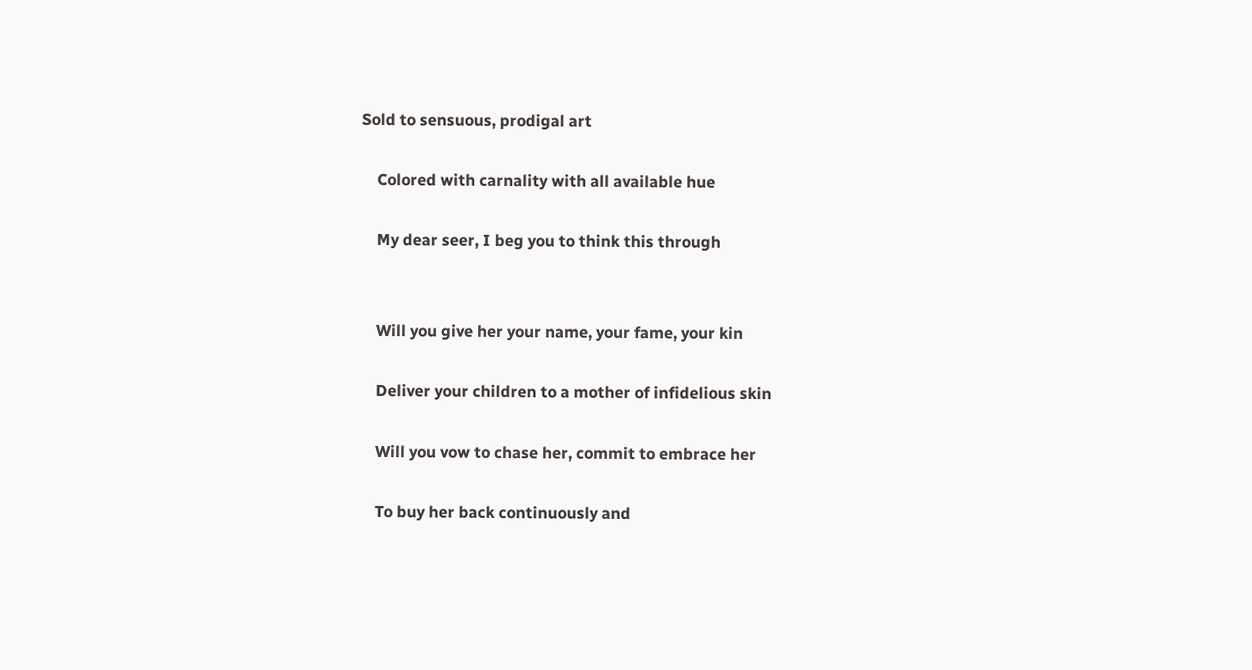Sold to sensuous, prodigal art

    Colored with carnality with all available hue

    My dear seer, I beg you to think this through


    Will you give her your name, your fame, your kin

    Deliver your children to a mother of infidelious skin

    Will you vow to chase her, commit to embrace her

    To buy her back continuously and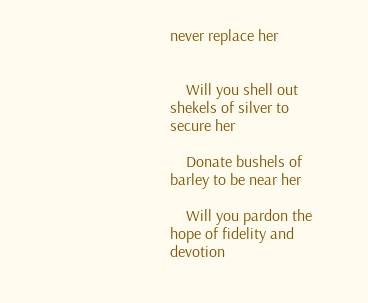never replace her


    Will you shell out shekels of silver to secure her

    Donate bushels of barley to be near her

    Will you pardon the hope of fidelity and devotion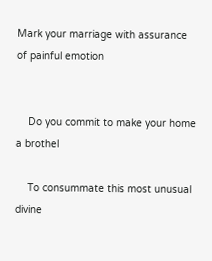Mark your marriage with assurance of painful emotion


    Do you commit to make your home a brothel

    To consummate this most unusual divine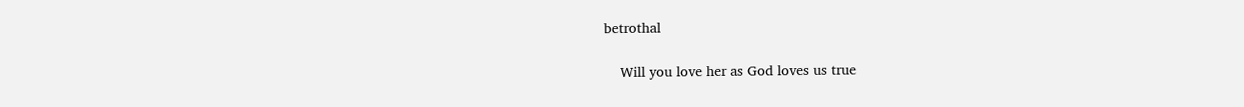betrothal

    Will you love her as God loves us true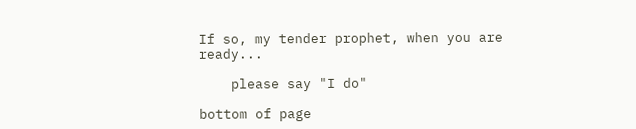If so, my tender prophet, when you are ready...

    please say "I do"

bottom of page